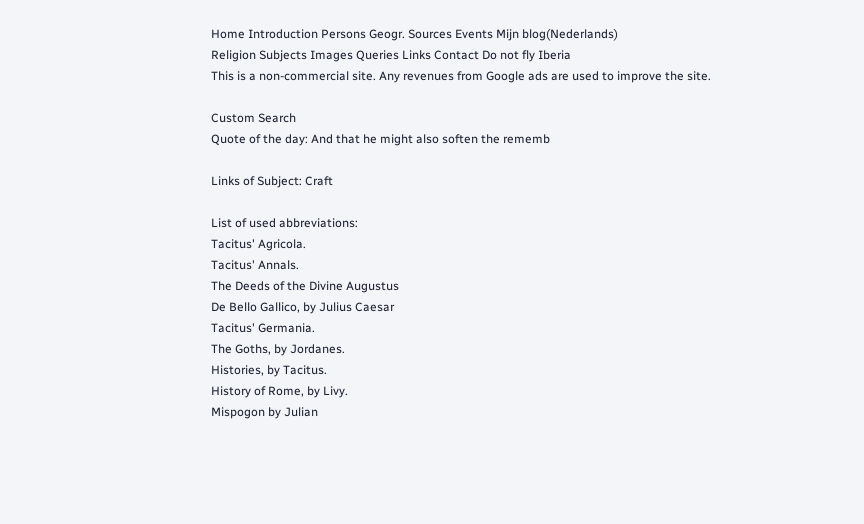Home Introduction Persons Geogr. Sources Events Mijn blog(Nederlands)
Religion Subjects Images Queries Links Contact Do not fly Iberia
This is a non-commercial site. Any revenues from Google ads are used to improve the site.

Custom Search
Quote of the day: And that he might also soften the rememb

Links of Subject: Craft

List of used abbreviations:
Tacitus' Agricola.
Tacitus' Annals.
The Deeds of the Divine Augustus
De Bello Gallico, by Julius Caesar
Tacitus' Germania.
The Goths, by Jordanes.
Histories, by Tacitus.
History of Rome, by Livy.
Mispogon by Julian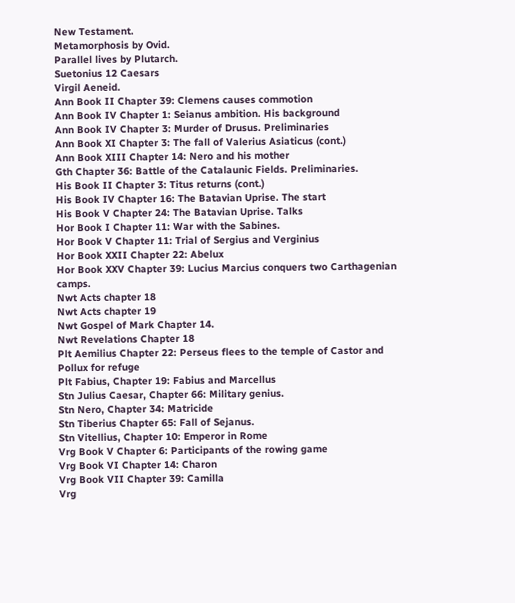New Testament.
Metamorphosis by Ovid.
Parallel lives by Plutarch.
Suetonius 12 Caesars
Virgil Aeneid.
Ann Book II Chapter 39: Clemens causes commotion
Ann Book IV Chapter 1: Seianus ambition. His background
Ann Book IV Chapter 3: Murder of Drusus. Preliminaries
Ann Book XI Chapter 3: The fall of Valerius Asiaticus (cont.)
Ann Book XIII Chapter 14: Nero and his mother
Gth Chapter 36: Battle of the Catalaunic Fields. Preliminaries.
His Book II Chapter 3: Titus returns (cont.)
His Book IV Chapter 16: The Batavian Uprise. The start
His Book V Chapter 24: The Batavian Uprise. Talks
Hor Book I Chapter 11: War with the Sabines.
Hor Book V Chapter 11: Trial of Sergius and Verginius
Hor Book XXII Chapter 22: Abelux
Hor Book XXV Chapter 39: Lucius Marcius conquers two Carthagenian camps.
Nwt Acts chapter 18
Nwt Acts chapter 19
Nwt Gospel of Mark Chapter 14.
Nwt Revelations Chapter 18
Plt Aemilius Chapter 22: Perseus flees to the temple of Castor and Pollux for refuge
Plt Fabius, Chapter 19: Fabius and Marcellus
Stn Julius Caesar, Chapter 66: Military genius.
Stn Nero, Chapter 34: Matricide
Stn Tiberius Chapter 65: Fall of Sejanus.
Stn Vitellius, Chapter 10: Emperor in Rome
Vrg Book V Chapter 6: Participants of the rowing game
Vrg Book VI Chapter 14: Charon
Vrg Book VII Chapter 39: Camilla
Vrg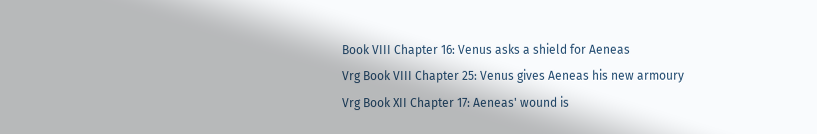Book VIII Chapter 16: Venus asks a shield for Aeneas
Vrg Book VIII Chapter 25: Venus gives Aeneas his new armoury
Vrg Book XII Chapter 17: Aeneas' wound is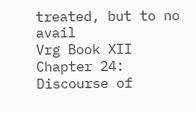treated, but to no avail
Vrg Book XII Chapter 24: Discourse of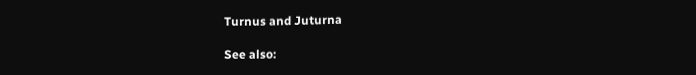Turnus and Juturna

See also: